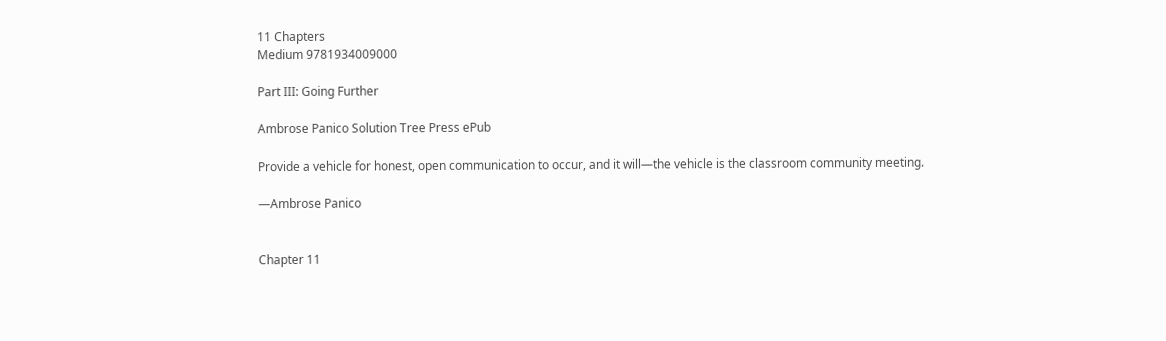11 Chapters
Medium 9781934009000

Part III: Going Further

Ambrose Panico Solution Tree Press ePub

Provide a vehicle for honest, open communication to occur, and it will—the vehicle is the classroom community meeting.

—Ambrose Panico


Chapter 11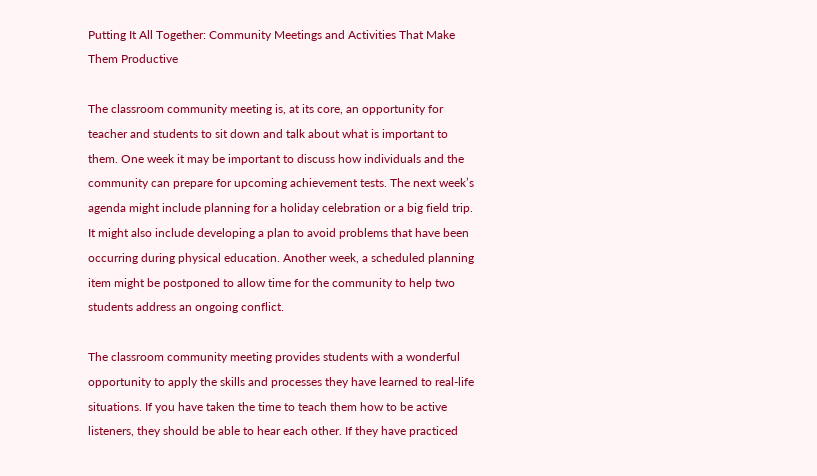Putting It All Together: Community Meetings and Activities That Make Them Productive

The classroom community meeting is, at its core, an opportunity for teacher and students to sit down and talk about what is important to them. One week it may be important to discuss how individuals and the community can prepare for upcoming achievement tests. The next week’s agenda might include planning for a holiday celebration or a big field trip. It might also include developing a plan to avoid problems that have been occurring during physical education. Another week, a scheduled planning item might be postponed to allow time for the community to help two students address an ongoing conflict.

The classroom community meeting provides students with a wonderful opportunity to apply the skills and processes they have learned to real-life situations. If you have taken the time to teach them how to be active listeners, they should be able to hear each other. If they have practiced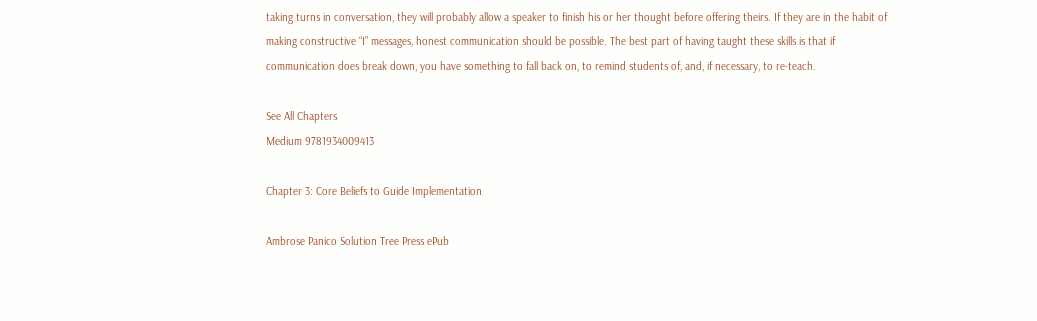taking turns in conversation, they will probably allow a speaker to finish his or her thought before offering theirs. If they are in the habit of making constructive “I” messages, honest communication should be possible. The best part of having taught these skills is that if communication does break down, you have something to fall back on, to remind students of, and, if necessary, to re-teach.

See All Chapters
Medium 9781934009413

Chapter 3: Core Beliefs to Guide Implementation

Ambrose Panico Solution Tree Press ePub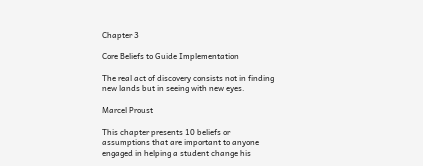Chapter 3

Core Beliefs to Guide Implementation

The real act of discovery consists not in finding new lands but in seeing with new eyes.

Marcel Proust

This chapter presents 10 beliefs or assumptions that are important to anyone engaged in helping a student change his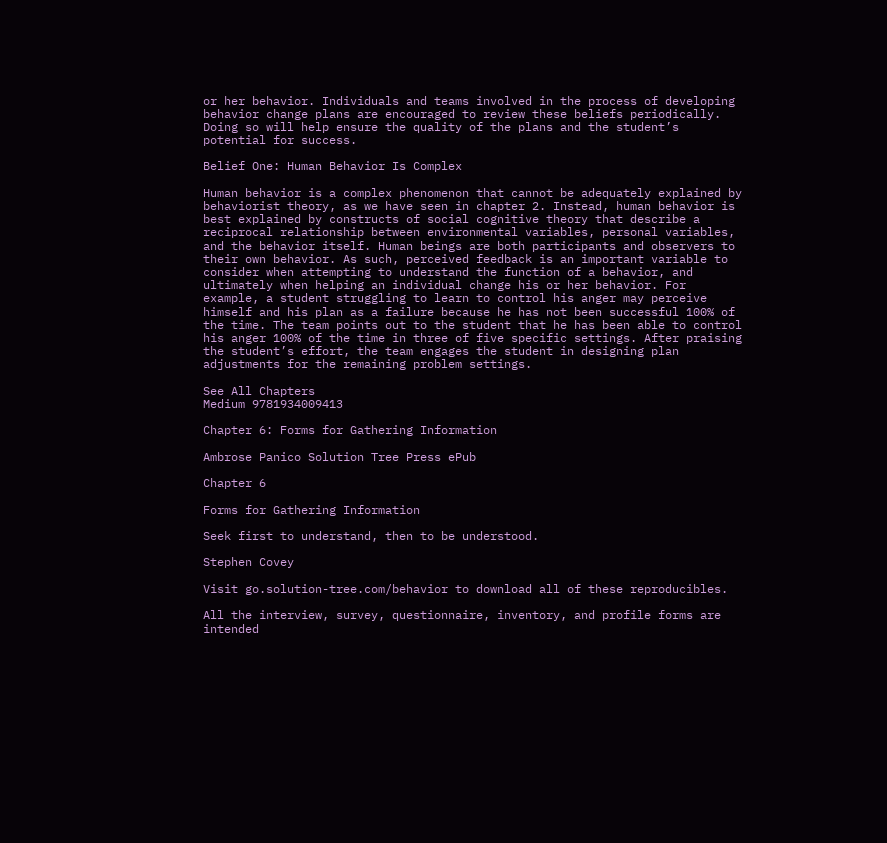or her behavior. Individuals and teams involved in the process of developing behavior change plans are encouraged to review these beliefs periodically. Doing so will help ensure the quality of the plans and the student’s potential for success.

Belief One: Human Behavior Is Complex

Human behavior is a complex phenomenon that cannot be adequately explained by behaviorist theory, as we have seen in chapter 2. Instead, human behavior is best explained by constructs of social cognitive theory that describe a reciprocal relationship between environmental variables, personal variables, and the behavior itself. Human beings are both participants and observers to their own behavior. As such, perceived feedback is an important variable to consider when attempting to understand the function of a behavior, and ultimately when helping an individual change his or her behavior. For example, a student struggling to learn to control his anger may perceive himself and his plan as a failure because he has not been successful 100% of the time. The team points out to the student that he has been able to control his anger 100% of the time in three of five specific settings. After praising the student’s effort, the team engages the student in designing plan adjustments for the remaining problem settings.

See All Chapters
Medium 9781934009413

Chapter 6: Forms for Gathering Information

Ambrose Panico Solution Tree Press ePub

Chapter 6

Forms for Gathering Information

Seek first to understand, then to be understood.

Stephen Covey

Visit go.solution-tree.com/behavior to download all of these reproducibles.

All the interview, survey, questionnaire, inventory, and profile forms are intended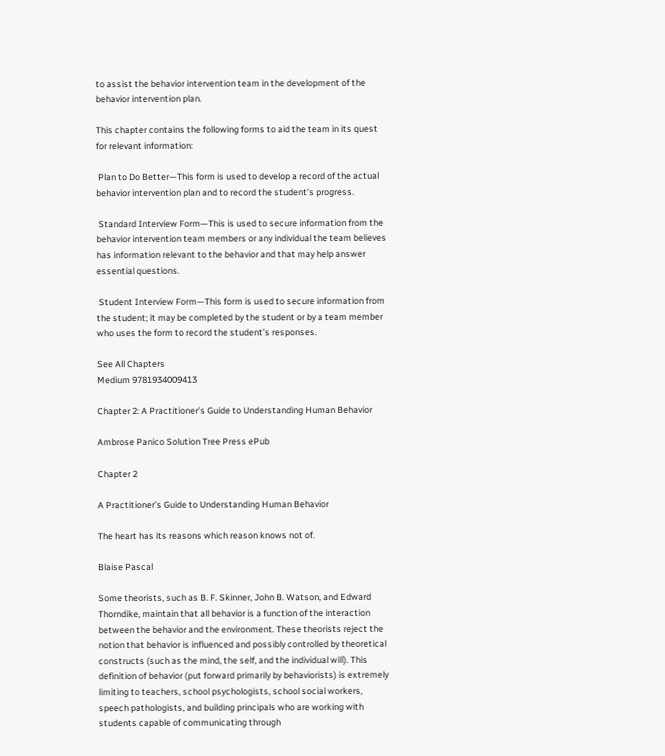to assist the behavior intervention team in the development of the behavior intervention plan.

This chapter contains the following forms to aid the team in its quest for relevant information:

 Plan to Do Better—This form is used to develop a record of the actual behavior intervention plan and to record the student’s progress.

 Standard Interview Form—This is used to secure information from the behavior intervention team members or any individual the team believes has information relevant to the behavior and that may help answer essential questions.

 Student Interview Form—This form is used to secure information from the student; it may be completed by the student or by a team member who uses the form to record the student’s responses.

See All Chapters
Medium 9781934009413

Chapter 2: A Practitioner’s Guide to Understanding Human Behavior

Ambrose Panico Solution Tree Press ePub

Chapter 2

A Practitioner’s Guide to Understanding Human Behavior

The heart has its reasons which reason knows not of.

Blaise Pascal

Some theorists, such as B. F. Skinner, John B. Watson, and Edward Thorndike, maintain that all behavior is a function of the interaction between the behavior and the environment. These theorists reject the notion that behavior is influenced and possibly controlled by theoretical constructs (such as the mind, the self, and the individual will). This definition of behavior (put forward primarily by behaviorists) is extremely limiting to teachers, school psychologists, school social workers, speech pathologists, and building principals who are working with students capable of communicating through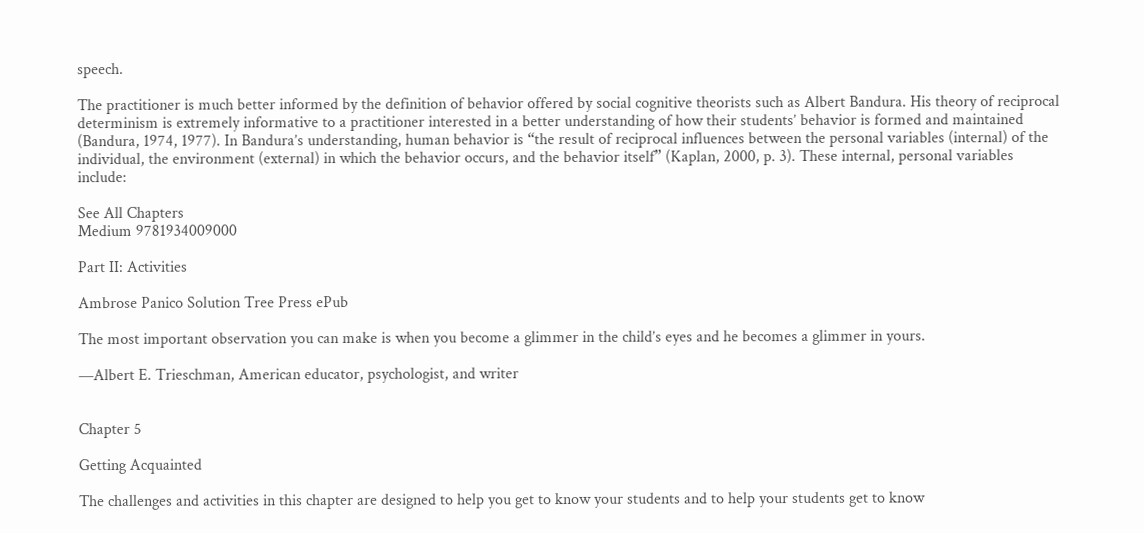speech.

The practitioner is much better informed by the definition of behavior offered by social cognitive theorists such as Albert Bandura. His theory of reciprocal determinism is extremely informative to a practitioner interested in a better understanding of how their students’ behavior is formed and maintained (Bandura, 1974, 1977). In Bandura’s understanding, human behavior is “the result of reciprocal influences between the personal variables (internal) of the individual, the environment (external) in which the behavior occurs, and the behavior itself” (Kaplan, 2000, p. 3). These internal, personal variables include:

See All Chapters
Medium 9781934009000

Part II: Activities

Ambrose Panico Solution Tree Press ePub

The most important observation you can make is when you become a glimmer in the child’s eyes and he becomes a glimmer in yours.

—Albert E. Trieschman, American educator, psychologist, and writer


Chapter 5

Getting Acquainted

The challenges and activities in this chapter are designed to help you get to know your students and to help your students get to know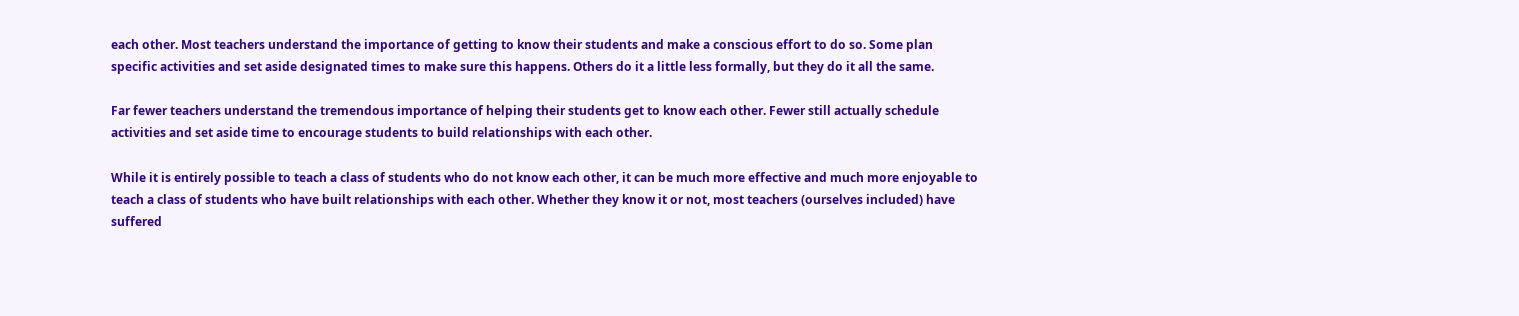each other. Most teachers understand the importance of getting to know their students and make a conscious effort to do so. Some plan specific activities and set aside designated times to make sure this happens. Others do it a little less formally, but they do it all the same.

Far fewer teachers understand the tremendous importance of helping their students get to know each other. Fewer still actually schedule activities and set aside time to encourage students to build relationships with each other.

While it is entirely possible to teach a class of students who do not know each other, it can be much more effective and much more enjoyable to teach a class of students who have built relationships with each other. Whether they know it or not, most teachers (ourselves included) have suffered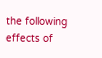the following effects of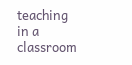teaching in a classroom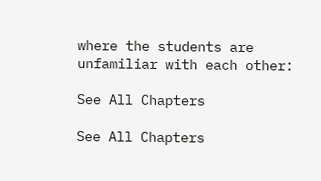where the students are unfamiliar with each other:

See All Chapters

See All Chapters